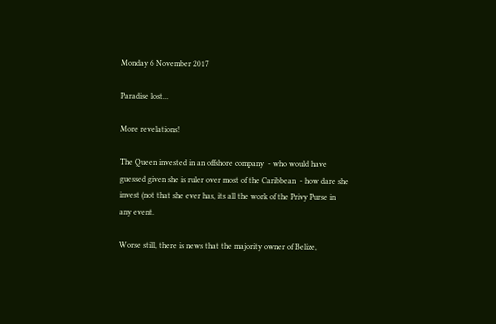Monday 6 November 2017

Paradise lost...

More revelations!

The Queen invested in an offshore company  - who would have guessed given she is ruler over most of the Caribbean  - how dare she invest (not that she ever has, its all the work of the Privy Purse in any event.

Worse still, there is news that the majority owner of Belize,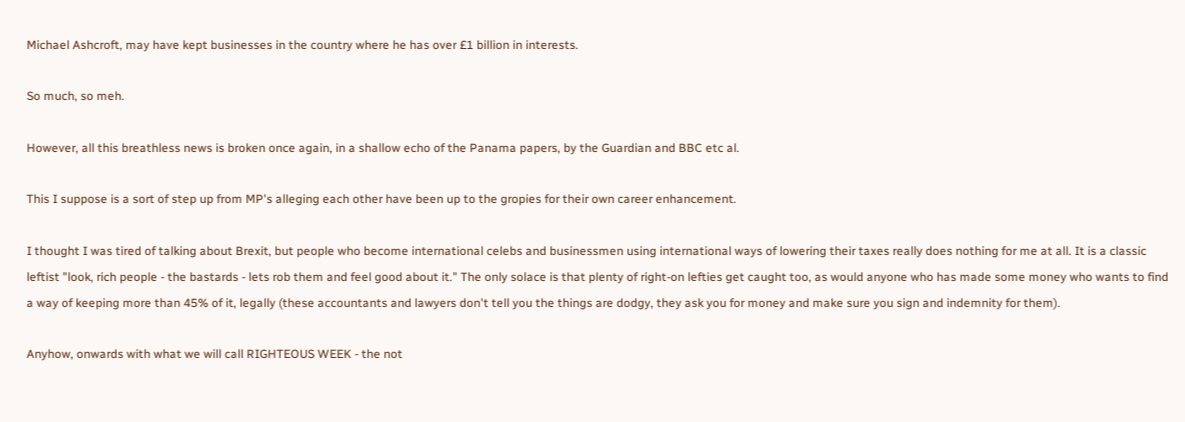Michael Ashcroft, may have kept businesses in the country where he has over £1 billion in interests.

So much, so meh.

However, all this breathless news is broken once again, in a shallow echo of the Panama papers, by the Guardian and BBC etc al.

This I suppose is a sort of step up from MP's alleging each other have been up to the gropies for their own career enhancement.

I thought I was tired of talking about Brexit, but people who become international celebs and businessmen using international ways of lowering their taxes really does nothing for me at all. It is a classic leftist "look, rich people - the bastards - lets rob them and feel good about it." The only solace is that plenty of right-on lefties get caught too, as would anyone who has made some money who wants to find a way of keeping more than 45% of it, legally (these accountants and lawyers don't tell you the things are dodgy, they ask you for money and make sure you sign and indemnity for them).

Anyhow, onwards with what we will call RIGHTEOUS WEEK - the not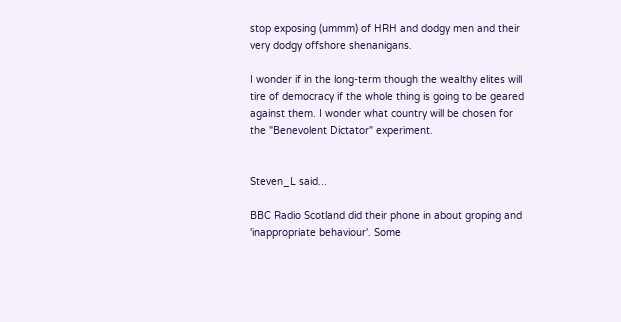stop exposing (ummm) of HRH and dodgy men and their very dodgy offshore shenanigans.

I wonder if in the long-term though the wealthy elites will tire of democracy if the whole thing is going to be geared against them. I wonder what country will be chosen for the "Benevolent Dictator" experiment.


Steven_L said...

BBC Radio Scotland did their phone in about groping and 'inappropriate behaviour'. Some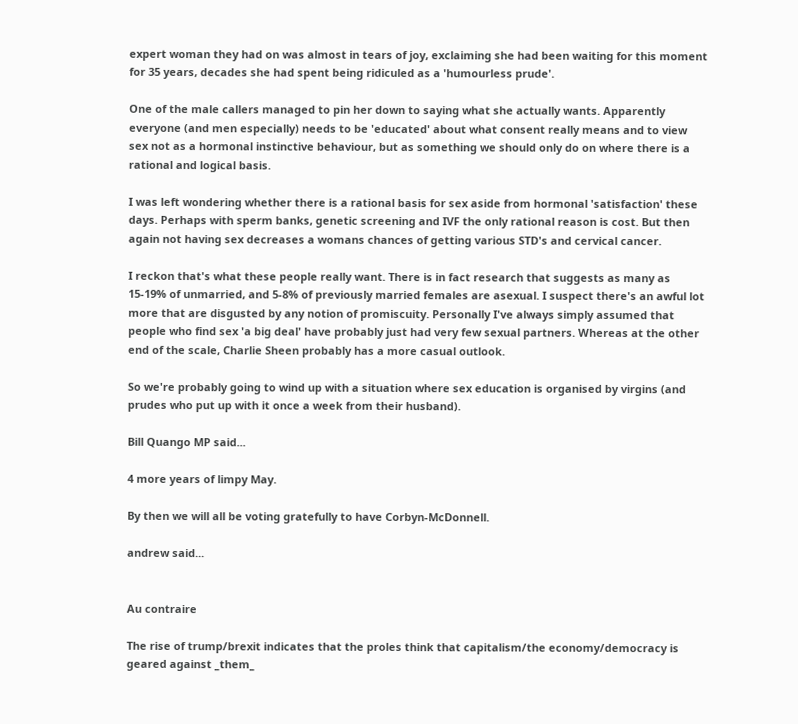expert woman they had on was almost in tears of joy, exclaiming she had been waiting for this moment for 35 years, decades she had spent being ridiculed as a 'humourless prude'.

One of the male callers managed to pin her down to saying what she actually wants. Apparently everyone (and men especially) needs to be 'educated' about what consent really means and to view sex not as a hormonal instinctive behaviour, but as something we should only do on where there is a rational and logical basis.

I was left wondering whether there is a rational basis for sex aside from hormonal 'satisfaction' these days. Perhaps with sperm banks, genetic screening and IVF the only rational reason is cost. But then again not having sex decreases a womans chances of getting various STD's and cervical cancer.

I reckon that's what these people really want. There is in fact research that suggests as many as 15-19% of unmarried, and 5-8% of previously married females are asexual. I suspect there's an awful lot more that are disgusted by any notion of promiscuity. Personally I've always simply assumed that people who find sex 'a big deal' have probably just had very few sexual partners. Whereas at the other end of the scale, Charlie Sheen probably has a more casual outlook.

So we're probably going to wind up with a situation where sex education is organised by virgins (and prudes who put up with it once a week from their husband).

Bill Quango MP said...

4 more years of limpy May.

By then we will all be voting gratefully to have Corbyn-McDonnell.

andrew said...


Au contraire

The rise of trump/brexit indicates that the proles think that capitalism/the economy/democracy is geared against _them_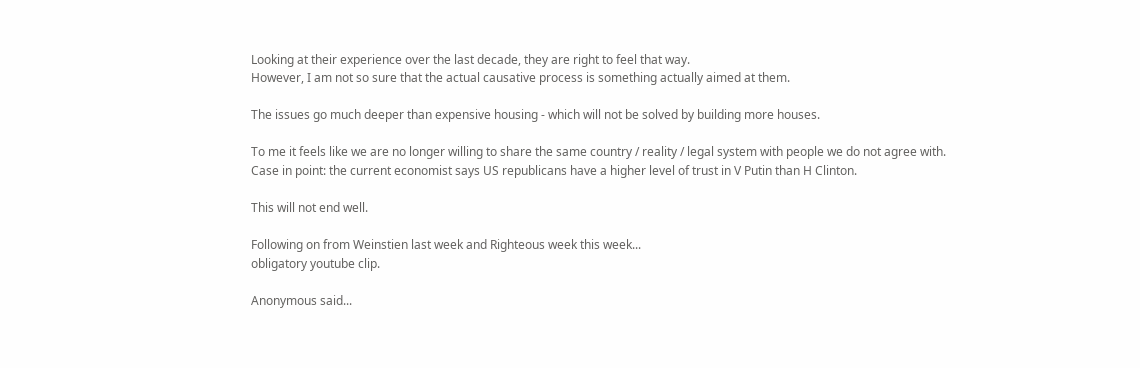Looking at their experience over the last decade, they are right to feel that way.
However, I am not so sure that the actual causative process is something actually aimed at them.

The issues go much deeper than expensive housing - which will not be solved by building more houses.

To me it feels like we are no longer willing to share the same country / reality / legal system with people we do not agree with.
Case in point: the current economist says US republicans have a higher level of trust in V Putin than H Clinton.

This will not end well.

Following on from Weinstien last week and Righteous week this week...
obligatory youtube clip.

Anonymous said...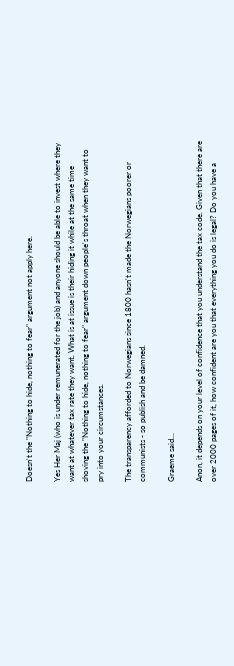Doesn't the "Nothing to hide, nothing to fear" argument not apply here.

Yes Her Maj (who is under remunerated for the job) and anyone should be able to invest where they want at whatever tax rate they want. What is at issue is their hiding it while at the same time shoving the "Nothing to hide, nothing to fear" argument down people's throat when they want to pry into your circumstances.

The transparency afforded to Norwegians since 1800 hasn't made the Norwegians poorer or communists - so publish and be damned.

Graeme said...

Anon, it depends on your level of confidence that you understand the tax code. Given that there are over 2000 pages of it, how confident are you that everything you do is legal? Do you have a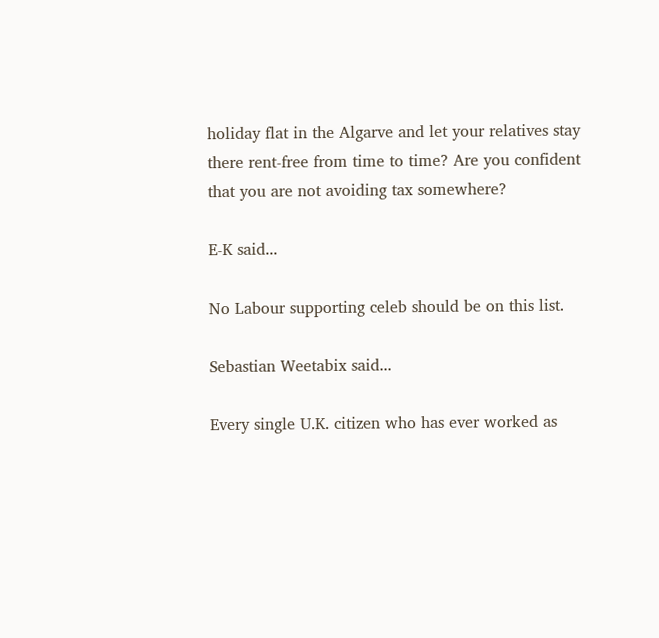holiday flat in the Algarve and let your relatives stay there rent-free from time to time? Are you confident that you are not avoiding tax somewhere?

E-K said...

No Labour supporting celeb should be on this list.

Sebastian Weetabix said...

Every single U.K. citizen who has ever worked as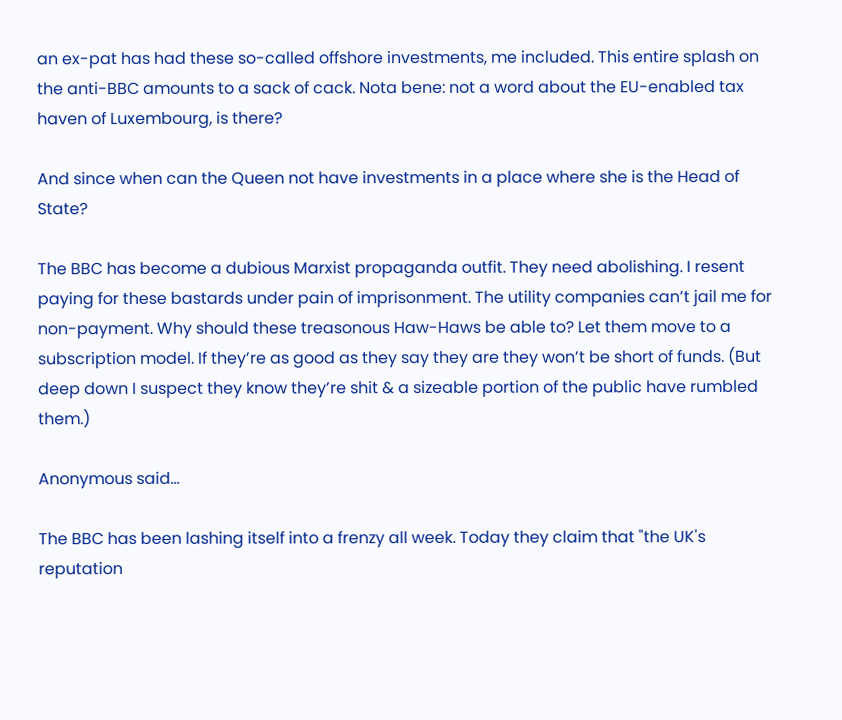an ex-pat has had these so-called offshore investments, me included. This entire splash on the anti-BBC amounts to a sack of cack. Nota bene: not a word about the EU-enabled tax haven of Luxembourg, is there?

And since when can the Queen not have investments in a place where she is the Head of State?

The BBC has become a dubious Marxist propaganda outfit. They need abolishing. I resent paying for these bastards under pain of imprisonment. The utility companies can’t jail me for non-payment. Why should these treasonous Haw-Haws be able to? Let them move to a subscription model. If they’re as good as they say they are they won’t be short of funds. (But deep down I suspect they know they’re shit & a sizeable portion of the public have rumbled them.)

Anonymous said...

The BBC has been lashing itself into a frenzy all week. Today they claim that "the UK's reputation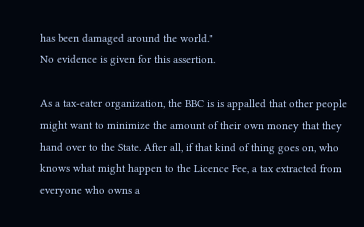has been damaged around the world."
No evidence is given for this assertion.

As a tax-eater organization, the BBC is is appalled that other people might want to minimize the amount of their own money that they hand over to the State. After all, if that kind of thing goes on, who knows what might happen to the Licence Fee, a tax extracted from everyone who owns a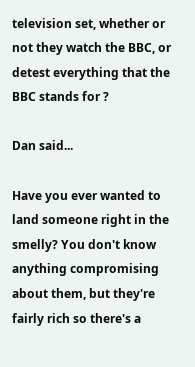television set, whether or not they watch the BBC, or detest everything that the BBC stands for ?

Dan said...

Have you ever wanted to land someone right in the smelly? You don't know anything compromising about them, but they're fairly rich so there's a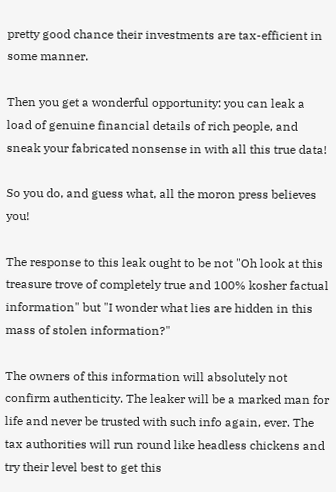pretty good chance their investments are tax-efficient in some manner.

Then you get a wonderful opportunity: you can leak a load of genuine financial details of rich people, and sneak your fabricated nonsense in with all this true data!

So you do, and guess what, all the moron press believes you!

The response to this leak ought to be not "Oh look at this treasure trove of completely true and 100% kosher factual information" but "I wonder what lies are hidden in this mass of stolen information?"

The owners of this information will absolutely not confirm authenticity. The leaker will be a marked man for life and never be trusted with such info again, ever. The tax authorities will run round like headless chickens and try their level best to get this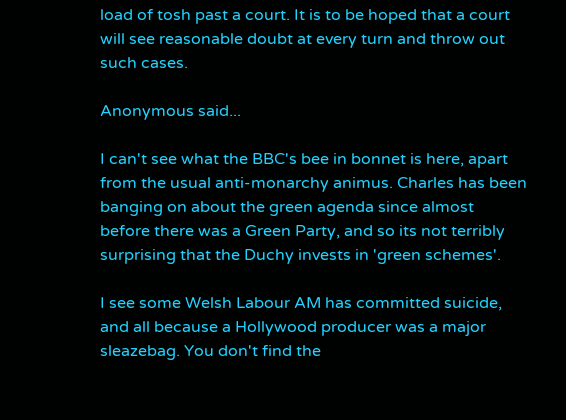load of tosh past a court. It is to be hoped that a court will see reasonable doubt at every turn and throw out such cases.

Anonymous said...

I can't see what the BBC's bee in bonnet is here, apart from the usual anti-monarchy animus. Charles has been banging on about the green agenda since almost before there was a Green Party, and so its not terribly surprising that the Duchy invests in 'green schemes'.

I see some Welsh Labour AM has committed suicide, and all because a Hollywood producer was a major sleazebag. You don't find the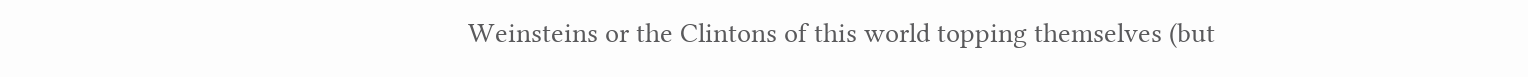Weinsteins or the Clintons of this world topping themselves (but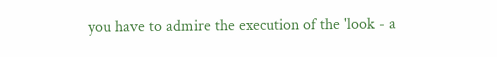you have to admire the execution of the 'look - a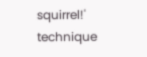squirrel!' technique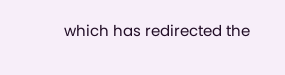which has redirected the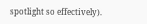spotlight so effectively).